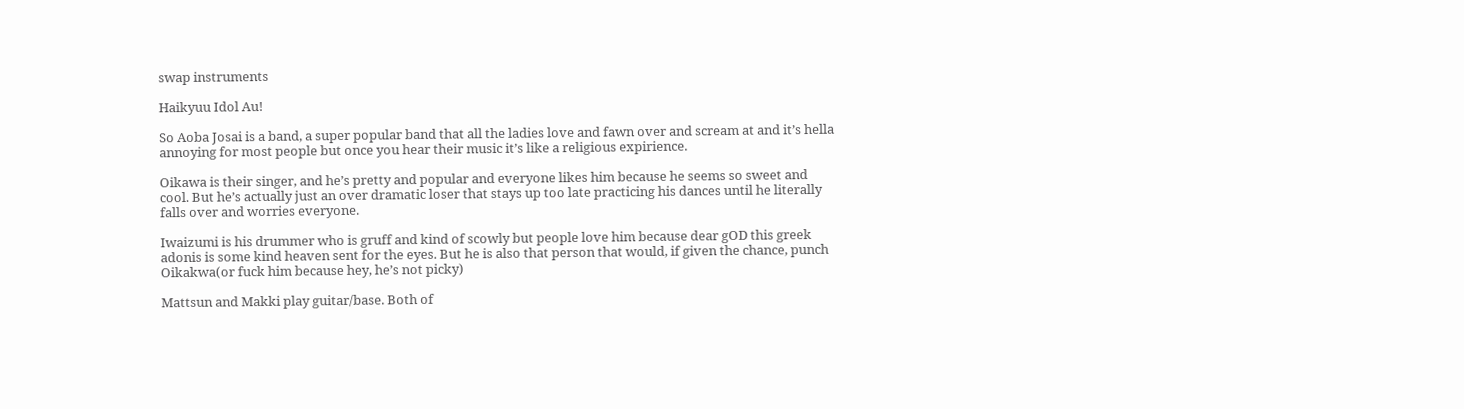swap instruments

Haikyuu Idol Au!

So Aoba Josai is a band, a super popular band that all the ladies love and fawn over and scream at and it’s hella annoying for most people but once you hear their music it’s like a religious expirience.

Oikawa is their singer, and he’s pretty and popular and everyone likes him because he seems so sweet and cool. But he’s actually just an over dramatic loser that stays up too late practicing his dances until he literally falls over and worries everyone.

Iwaizumi is his drummer who is gruff and kind of scowly but people love him because dear gOD this greek adonis is some kind heaven sent for the eyes. But he is also that person that would, if given the chance, punch Oikakwa(or fuck him because hey, he’s not picky)

Mattsun and Makki play guitar/base. Both of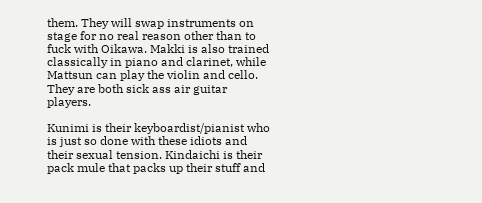them. They will swap instruments on stage for no real reason other than to fuck with Oikawa. Makki is also trained classically in piano and clarinet, while Mattsun can play the violin and cello. They are both sick ass air guitar players.

Kunimi is their keyboardist/pianist who is just so done with these idiots and their sexual tension. Kindaichi is their pack mule that packs up their stuff and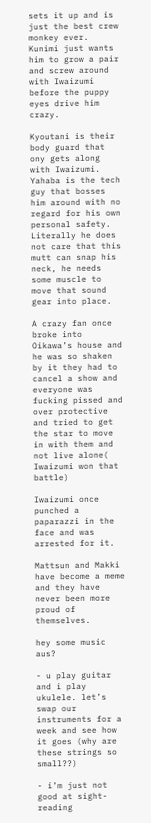sets it up and is just the best crew monkey ever. Kunimi just wants him to grow a pair and screw around with Iwaizumi before the puppy eyes drive him crazy.

Kyoutani is their body guard that ony gets along with Iwaizumi. Yahaba is the tech guy that bosses him around with no regard for his own personal safety. Literally he does not care that this mutt can snap his neck, he needs some muscle to move that sound gear into place.

A crazy fan once broke into Oikawa’s house and he was so shaken by it they had to cancel a show and everyone was fucking pissed and over protective and tried to get the star to move in with them and not live alone( Iwaizumi won that battle)

Iwaizumi once punched a paparazzi in the face and was arrested for it.

Mattsun and Makki have become a meme and they have never been more proud of themselves.

hey some music aus?

- u play guitar and i play ukulele. let’s swap our instruments for a week and see how it goes (why are these strings so small??)

- i’m just not good at sight-reading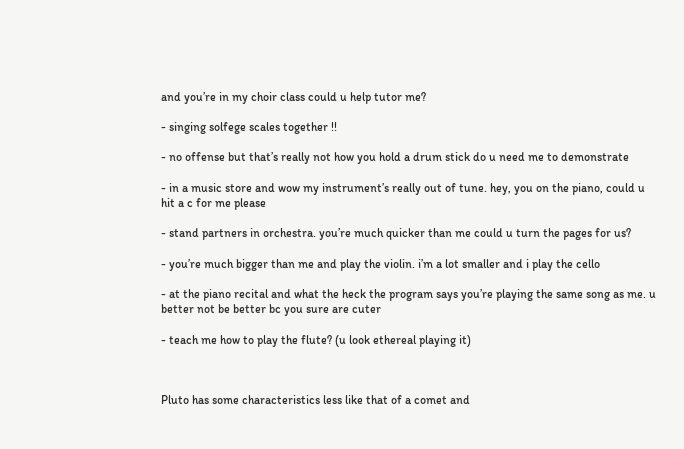and you’re in my choir class could u help tutor me?

- singing solfege scales together !!

- no offense but that’s really not how you hold a drum stick do u need me to demonstrate

- in a music store and wow my instrument’s really out of tune. hey, you on the piano, could u hit a c for me please

- stand partners in orchestra. you’re much quicker than me could u turn the pages for us?

- you’re much bigger than me and play the violin. i’m a lot smaller and i play the cello

- at the piano recital and what the heck the program says you’re playing the same song as me. u better not be better bc you sure are cuter

- teach me how to play the flute? (u look ethereal playing it)



Pluto has some characteristics less like that of a comet and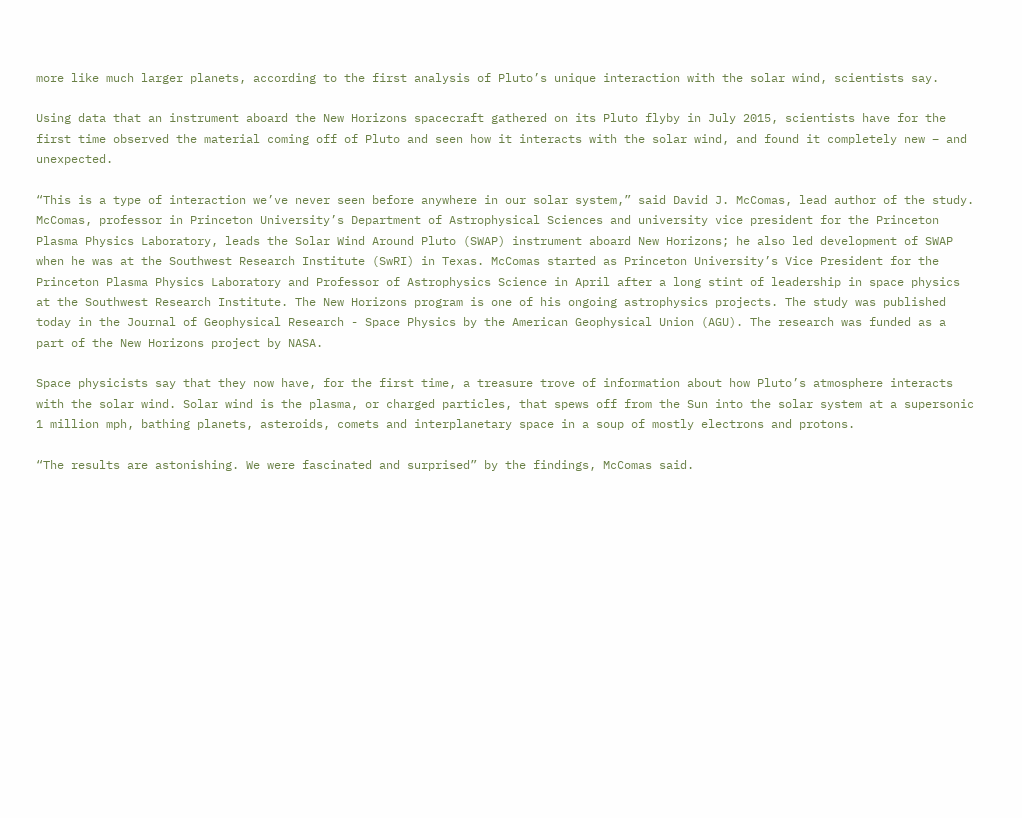more like much larger planets, according to the first analysis of Pluto’s unique interaction with the solar wind, scientists say.

Using data that an instrument aboard the New Horizons spacecraft gathered on its Pluto flyby in July 2015, scientists have for the first time observed the material coming off of Pluto and seen how it interacts with the solar wind, and found it completely new – and unexpected.

“This is a type of interaction we’ve never seen before anywhere in our solar system,” said David J. McComas, lead author of the study. McComas, professor in Princeton University’s Department of Astrophysical Sciences and university vice president for the Princeton Plasma Physics Laboratory, leads the Solar Wind Around Pluto (SWAP) instrument aboard New Horizons; he also led development of SWAP when he was at the Southwest Research Institute (SwRI) in Texas. McComas started as Princeton University’s Vice President for the Princeton Plasma Physics Laboratory and Professor of Astrophysics Science in April after a long stint of leadership in space physics at the Southwest Research Institute. The New Horizons program is one of his ongoing astrophysics projects. The study was published today in the Journal of Geophysical Research - Space Physics by the American Geophysical Union (AGU). The research was funded as a part of the New Horizons project by NASA.

Space physicists say that they now have, for the first time, a treasure trove of information about how Pluto’s atmosphere interacts with the solar wind. Solar wind is the plasma, or charged particles, that spews off from the Sun into the solar system at a supersonic 1 million mph, bathing planets, asteroids, comets and interplanetary space in a soup of mostly electrons and protons.

“The results are astonishing. We were fascinated and surprised” by the findings, McComas said.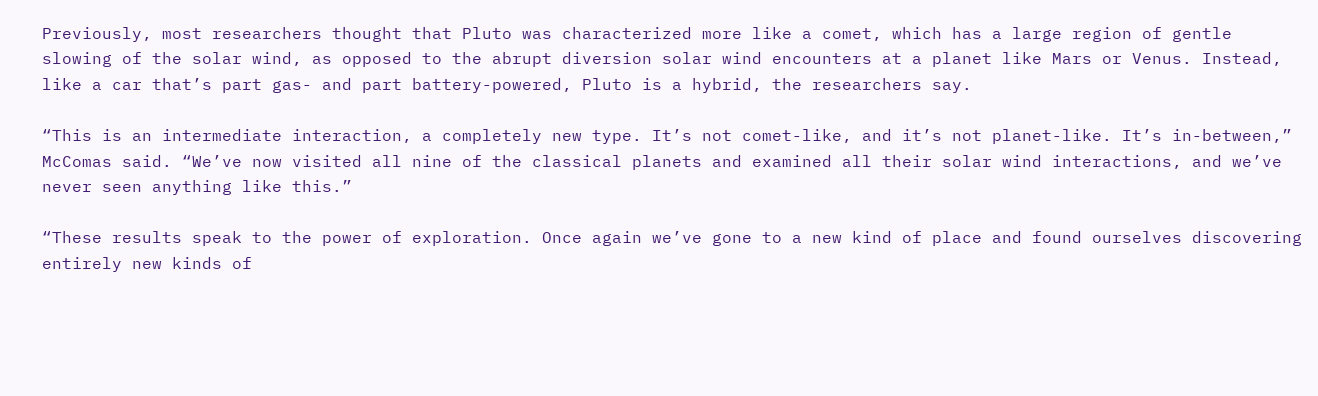Previously, most researchers thought that Pluto was characterized more like a comet, which has a large region of gentle slowing of the solar wind, as opposed to the abrupt diversion solar wind encounters at a planet like Mars or Venus. Instead, like a car that’s part gas- and part battery-powered, Pluto is a hybrid, the researchers say.

“This is an intermediate interaction, a completely new type. It’s not comet-like, and it’s not planet-like. It’s in-between,” McComas said. “We’ve now visited all nine of the classical planets and examined all their solar wind interactions, and we’ve never seen anything like this.”

“These results speak to the power of exploration. Once again we’ve gone to a new kind of place and found ourselves discovering entirely new kinds of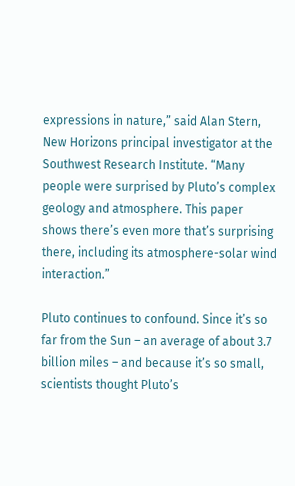expressions in nature,” said Alan Stern, New Horizons principal investigator at the Southwest Research Institute. “Many people were surprised by Pluto’s complex geology and atmosphere. This paper shows there’s even more that’s surprising there, including its atmosphere-solar wind interaction.”

Pluto continues to confound. Since it’s so far from the Sun – an average of about 3.7 billion miles – and because it’s so small, scientists thought Pluto’s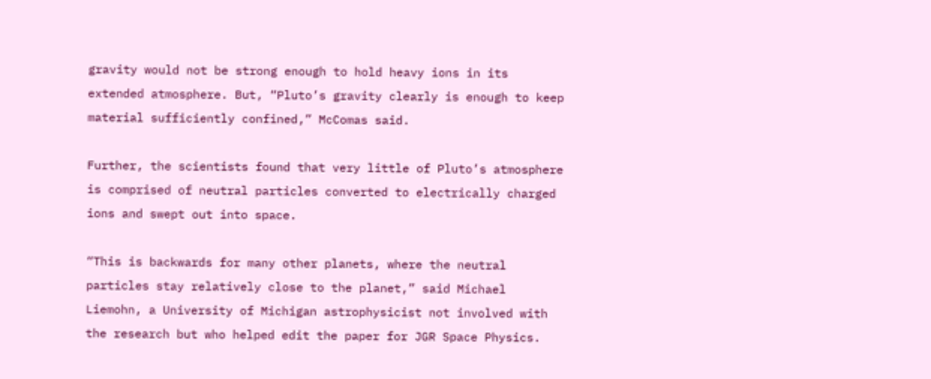gravity would not be strong enough to hold heavy ions in its extended atmosphere. But, “Pluto’s gravity clearly is enough to keep material sufficiently confined,” McComas said.

Further, the scientists found that very little of Pluto’s atmosphere is comprised of neutral particles converted to electrically charged ions and swept out into space.

“This is backwards for many other planets, where the neutral particles stay relatively close to the planet,” said Michael Liemohn, a University of Michigan astrophysicist not involved with the research but who helped edit the paper for JGR Space Physics.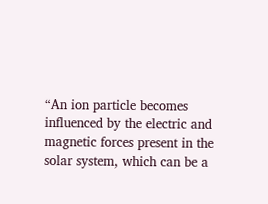“An ion particle becomes influenced by the electric and magnetic forces present in the solar system, which can be a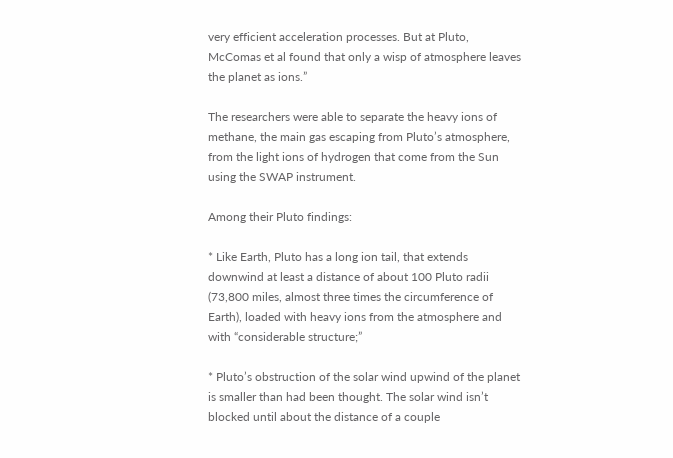very efficient acceleration processes. But at Pluto, McComas et al found that only a wisp of atmosphere leaves the planet as ions.”

The researchers were able to separate the heavy ions of methane, the main gas escaping from Pluto’s atmosphere, from the light ions of hydrogen that come from the Sun using the SWAP instrument.

Among their Pluto findings:

* Like Earth, Pluto has a long ion tail, that extends downwind at least a distance of about 100 Pluto radii (73,800 miles, almost three times the circumference of Earth), loaded with heavy ions from the atmosphere and with “considerable structure;”

* Pluto’s obstruction of the solar wind upwind of the planet is smaller than had been thought. The solar wind isn’t blocked until about the distance of a couple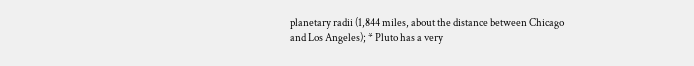planetary radii (1,844 miles, about the distance between Chicago and Los Angeles); * Pluto has a very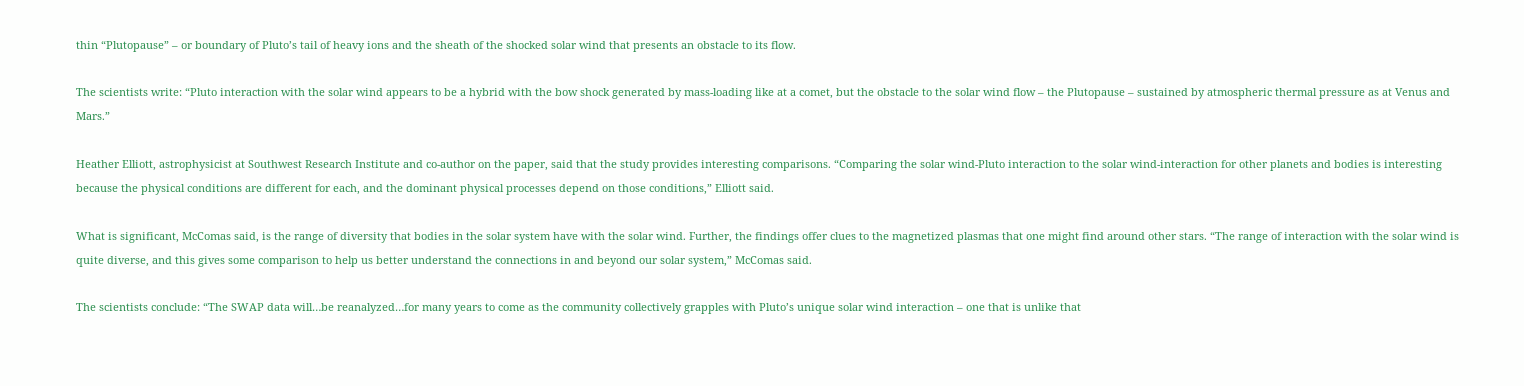thin “Plutopause” – or boundary of Pluto’s tail of heavy ions and the sheath of the shocked solar wind that presents an obstacle to its flow.

The scientists write: “Pluto interaction with the solar wind appears to be a hybrid with the bow shock generated by mass-loading like at a comet, but the obstacle to the solar wind flow – the Plutopause – sustained by atmospheric thermal pressure as at Venus and Mars.”

Heather Elliott, astrophysicist at Southwest Research Institute and co-author on the paper, said that the study provides interesting comparisons. “Comparing the solar wind-Pluto interaction to the solar wind-interaction for other planets and bodies is interesting because the physical conditions are different for each, and the dominant physical processes depend on those conditions,” Elliott said.

What is significant, McComas said, is the range of diversity that bodies in the solar system have with the solar wind. Further, the findings offer clues to the magnetized plasmas that one might find around other stars. “The range of interaction with the solar wind is quite diverse, and this gives some comparison to help us better understand the connections in and beyond our solar system,” McComas said.

The scientists conclude: “The SWAP data will…be reanalyzed…for many years to come as the community collectively grapples with Pluto’s unique solar wind interaction – one that is unlike that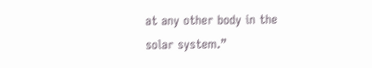at any other body in the solar system.”